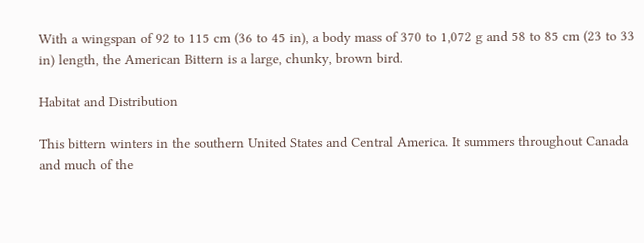With a wingspan of 92 to 115 cm (36 to 45 in), a body mass of 370 to 1,072 g and 58 to 85 cm (23 to 33 in) length, the American Bittern is a large, chunky, brown bird.

Habitat and Distribution

This bittern winters in the southern United States and Central America. It summers throughout Canada and much of the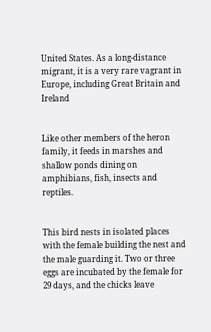United States. As a long-distance migrant, it is a very rare vagrant in Europe, including Great Britain and Ireland


Like other members of the heron family, it feeds in marshes and shallow ponds dining on amphibians, fish, insects and reptiles.


This bird nests in isolated places with the female building the nest and the male guarding it. Two or three eggs are incubated by the female for 29 days, and the chicks leave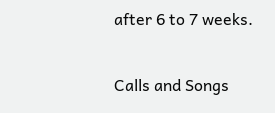after 6 to 7 weeks.

Calls and Songs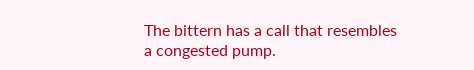The bittern has a call that resembles a congested pump.